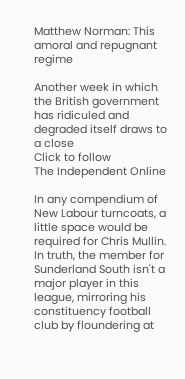Matthew Norman: This amoral and repugnant regime

Another week in which the British government has ridiculed and degraded itself draws to a close
Click to follow
The Independent Online

In any compendium of New Labour turncoats, a little space would be required for Chris Mullin. In truth, the member for Sunderland South isn't a major player in this league, mirroring his constituency football club by floundering at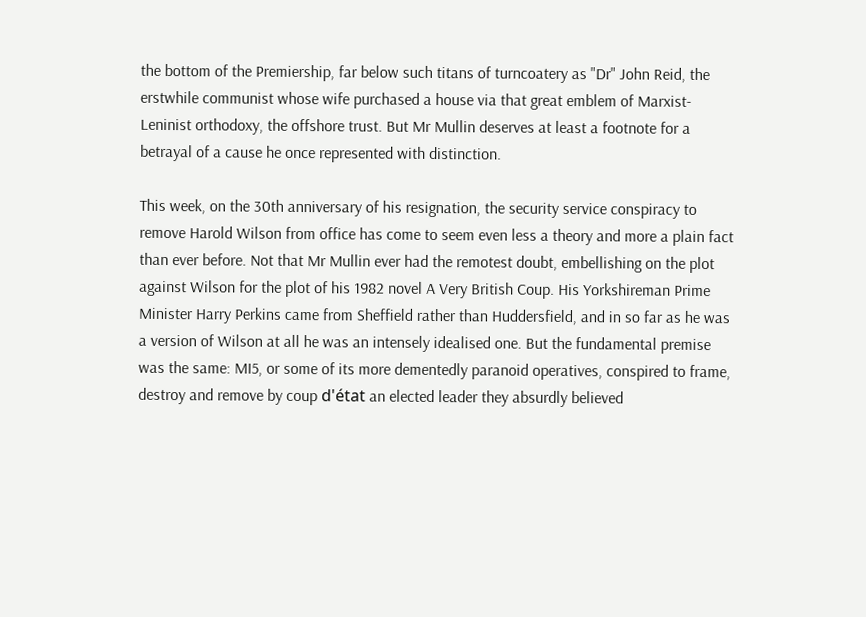the bottom of the Premiership, far below such titans of turncoatery as "Dr" John Reid, the erstwhile communist whose wife purchased a house via that great emblem of Marxist-Leninist orthodoxy, the offshore trust. But Mr Mullin deserves at least a footnote for a betrayal of a cause he once represented with distinction.

This week, on the 30th anniversary of his resignation, the security service conspiracy to remove Harold Wilson from office has come to seem even less a theory and more a plain fact than ever before. Not that Mr Mullin ever had the remotest doubt, embellishing on the plot against Wilson for the plot of his 1982 novel A Very British Coup. His Yorkshireman Prime Minister Harry Perkins came from Sheffield rather than Huddersfield, and in so far as he was a version of Wilson at all he was an intensely idealised one. But the fundamental premise was the same: MI5, or some of its more dementedly paranoid operatives, conspired to frame, destroy and remove by coup d'état an elected leader they absurdly believed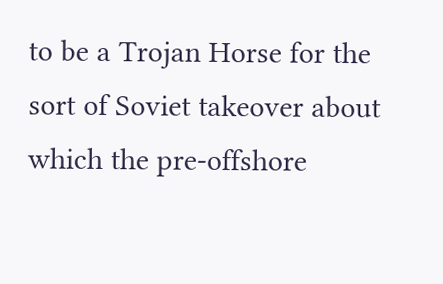to be a Trojan Horse for the sort of Soviet takeover about which the pre-offshore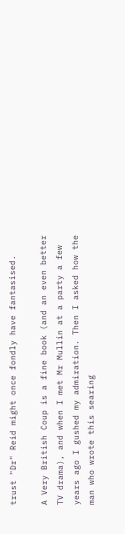trust "Dr" Reid might once fondly have fantasised.

A Very British Coup is a fine book (and an even better TV drama), and when I met Mr Mullin at a party a few years ago I gushed my admiration. Then I asked how the man who wrote this searing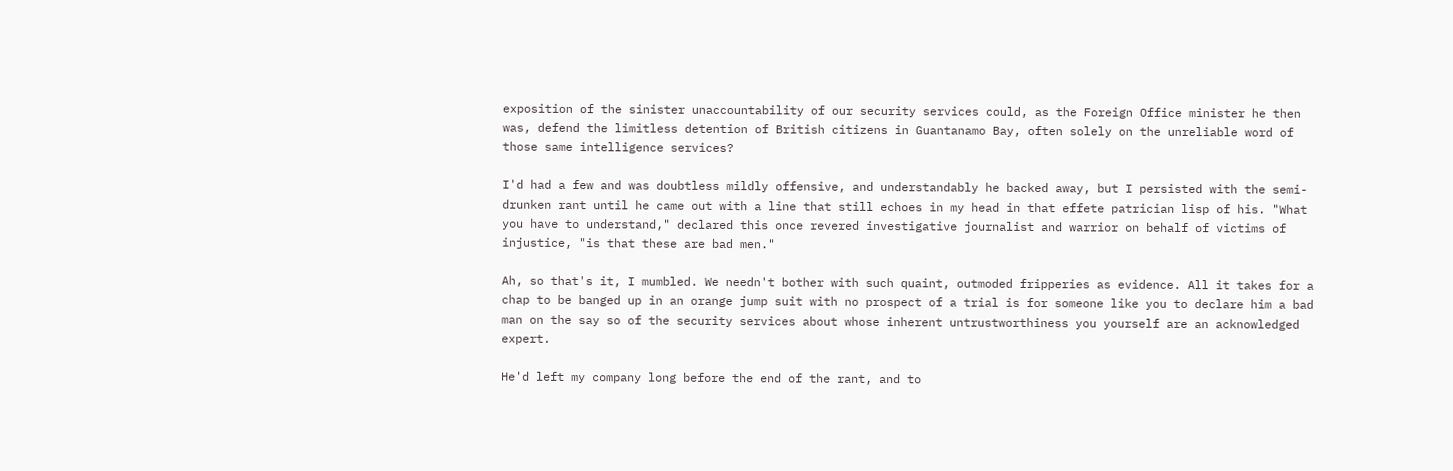exposition of the sinister unaccountability of our security services could, as the Foreign Office minister he then was, defend the limitless detention of British citizens in Guantanamo Bay, often solely on the unreliable word of those same intelligence services?

I'd had a few and was doubtless mildly offensive, and understandably he backed away, but I persisted with the semi-drunken rant until he came out with a line that still echoes in my head in that effete patrician lisp of his. "What you have to understand," declared this once revered investigative journalist and warrior on behalf of victims of injustice, "is that these are bad men."

Ah, so that's it, I mumbled. We needn't bother with such quaint, outmoded fripperies as evidence. All it takes for a chap to be banged up in an orange jump suit with no prospect of a trial is for someone like you to declare him a bad man on the say so of the security services about whose inherent untrustworthiness you yourself are an acknowledged expert.

He'd left my company long before the end of the rant, and to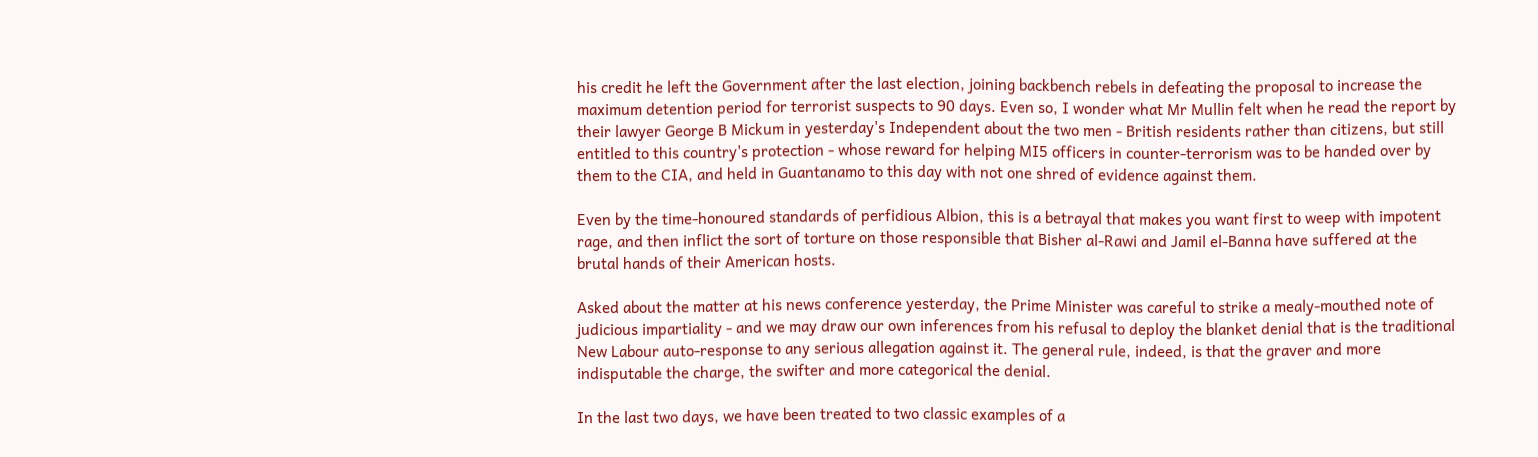his credit he left the Government after the last election, joining backbench rebels in defeating the proposal to increase the maximum detention period for terrorist suspects to 90 days. Even so, I wonder what Mr Mullin felt when he read the report by their lawyer George B Mickum in yesterday's Independent about the two men - British residents rather than citizens, but still entitled to this country's protection - whose reward for helping MI5 officers in counter-terrorism was to be handed over by them to the CIA, and held in Guantanamo to this day with not one shred of evidence against them.

Even by the time-honoured standards of perfidious Albion, this is a betrayal that makes you want first to weep with impotent rage, and then inflict the sort of torture on those responsible that Bisher al-Rawi and Jamil el-Banna have suffered at the brutal hands of their American hosts.

Asked about the matter at his news conference yesterday, the Prime Minister was careful to strike a mealy-mouthed note of judicious impartiality - and we may draw our own inferences from his refusal to deploy the blanket denial that is the traditional New Labour auto-response to any serious allegation against it. The general rule, indeed, is that the graver and more indisputable the charge, the swifter and more categorical the denial.

In the last two days, we have been treated to two classic examples of a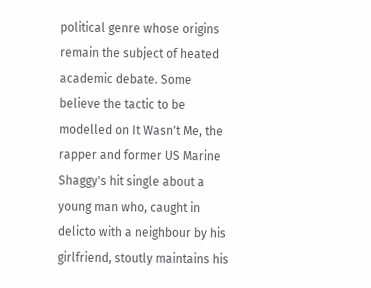political genre whose origins remain the subject of heated academic debate. Some believe the tactic to be modelled on It Wasn't Me, the rapper and former US Marine Shaggy's hit single about a young man who, caught in delicto with a neighbour by his girlfriend, stoutly maintains his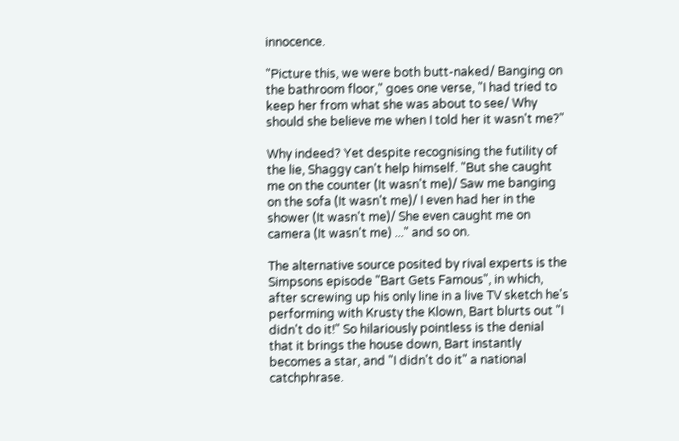innocence.

"Picture this, we were both butt-naked/ Banging on the bathroom floor," goes one verse, "I had tried to keep her from what she was about to see/ Why should she believe me when I told her it wasn't me?"

Why indeed? Yet despite recognising the futility of the lie, Shaggy can't help himself. "But she caught me on the counter (It wasn't me)/ Saw me banging on the sofa (It wasn't me)/ I even had her in the shower (It wasn't me)/ She even caught me on camera (It wasn't me) ..." and so on.

The alternative source posited by rival experts is the Simpsons episode "Bart Gets Famous", in which, after screwing up his only line in a live TV sketch he's performing with Krusty the Klown, Bart blurts out "I didn't do it!" So hilariously pointless is the denial that it brings the house down, Bart instantly becomes a star, and "I didn't do it" a national catchphrase.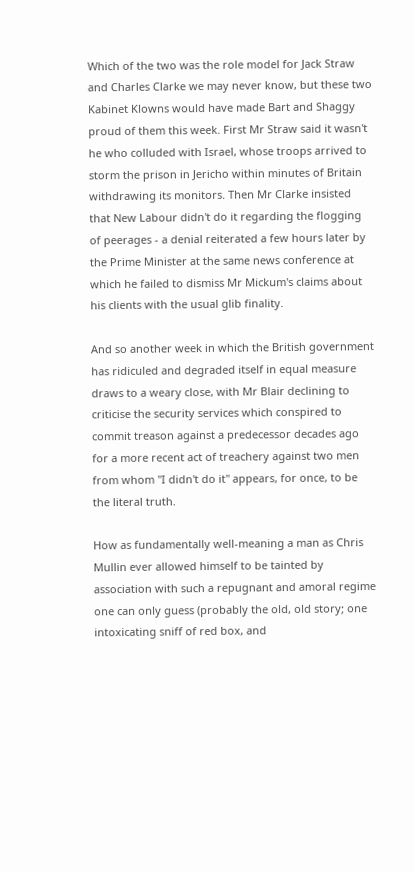Which of the two was the role model for Jack Straw and Charles Clarke we may never know, but these two Kabinet Klowns would have made Bart and Shaggy proud of them this week. First Mr Straw said it wasn't he who colluded with Israel, whose troops arrived to storm the prison in Jericho within minutes of Britain withdrawing its monitors. Then Mr Clarke insisted that New Labour didn't do it regarding the flogging of peerages - a denial reiterated a few hours later by the Prime Minister at the same news conference at which he failed to dismiss Mr Mickum's claims about his clients with the usual glib finality.

And so another week in which the British government has ridiculed and degraded itself in equal measure draws to a weary close, with Mr Blair declining to criticise the security services which conspired to commit treason against a predecessor decades ago for a more recent act of treachery against two men from whom "I didn't do it" appears, for once, to be the literal truth.

How as fundamentally well-meaning a man as Chris Mullin ever allowed himself to be tainted by association with such a repugnant and amoral regime one can only guess (probably the old, old story; one intoxicating sniff of red box, and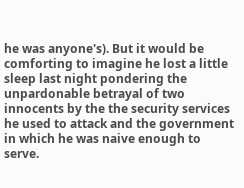he was anyone's). But it would be comforting to imagine he lost a little sleep last night pondering the unpardonable betrayal of two innocents by the the security services he used to attack and the government in which he was naive enough to serve.